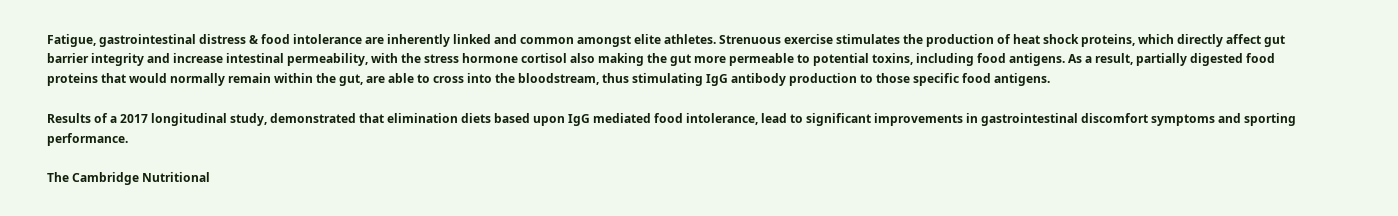Fatigue, gastrointestinal distress & food intolerance are inherently linked and common amongst elite athletes. Strenuous exercise stimulates the production of heat shock proteins, which directly affect gut barrier integrity and increase intestinal permeability, with the stress hormone cortisol also making the gut more permeable to potential toxins, including food antigens. As a result, partially digested food proteins that would normally remain within the gut, are able to cross into the bloodstream, thus stimulating IgG antibody production to those specific food antigens.

Results of a 2017 longitudinal study, demonstrated that elimination diets based upon IgG mediated food intolerance, lead to significant improvements in gastrointestinal discomfort symptoms and sporting performance.

The Cambridge Nutritional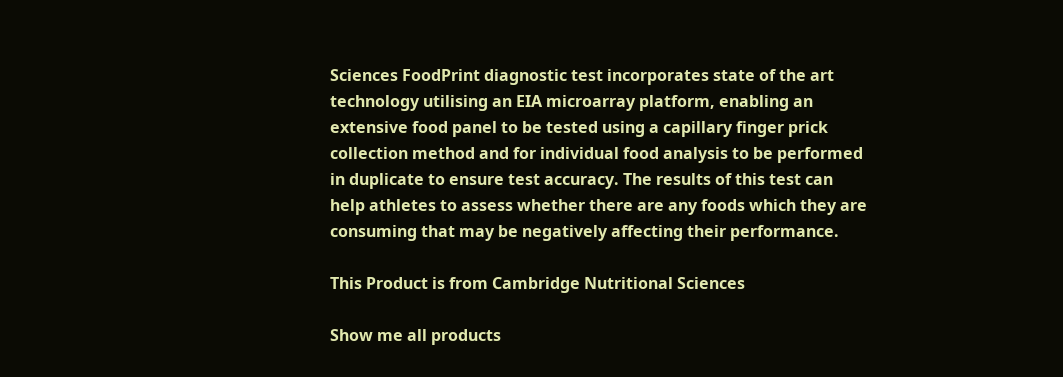Sciences FoodPrint diagnostic test incorporates state of the art technology utilising an EIA microarray platform, enabling an extensive food panel to be tested using a capillary finger prick collection method and for individual food analysis to be performed in duplicate to ensure test accuracy. The results of this test can help athletes to assess whether there are any foods which they are consuming that may be negatively affecting their performance.

This Product is from Cambridge Nutritional Sciences

Show me all products